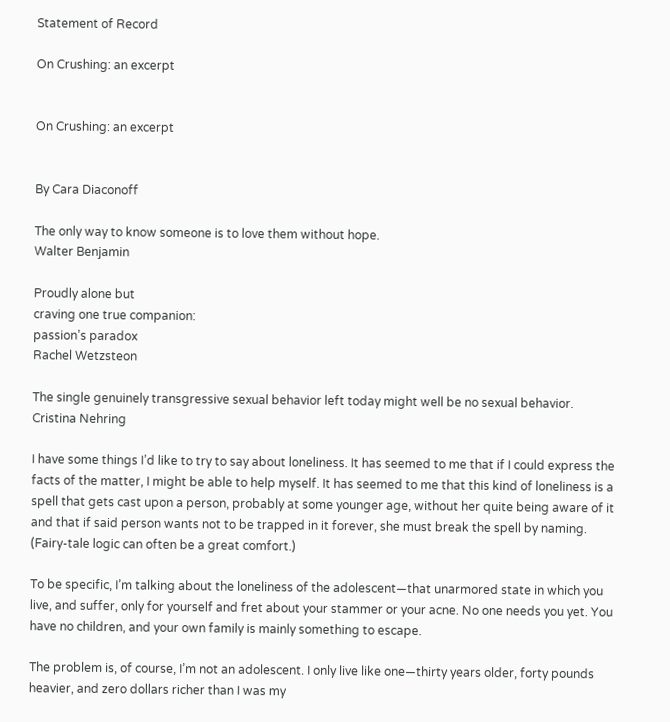Statement of Record

On Crushing: an excerpt


On Crushing: an excerpt


By Cara Diaconoff

The only way to know someone is to love them without hope.
Walter Benjamin

Proudly alone but
craving one true companion:
passion’s paradox
Rachel Wetzsteon

The single genuinely transgressive sexual behavior left today might well be no sexual behavior.
Cristina Nehring

I have some things I’d like to try to say about loneliness. It has seemed to me that if I could express the facts of the matter, I might be able to help myself. It has seemed to me that this kind of loneliness is a spell that gets cast upon a person, probably at some younger age, without her quite being aware of it and that if said person wants not to be trapped in it forever, she must break the spell by naming.
(Fairy-tale logic can often be a great comfort.)

To be specific, I’m talking about the loneliness of the adolescent—that unarmored state in which you live, and suffer, only for yourself and fret about your stammer or your acne. No one needs you yet. You have no children, and your own family is mainly something to escape.

The problem is, of course, I’m not an adolescent. I only live like one—thirty years older, forty pounds heavier, and zero dollars richer than I was my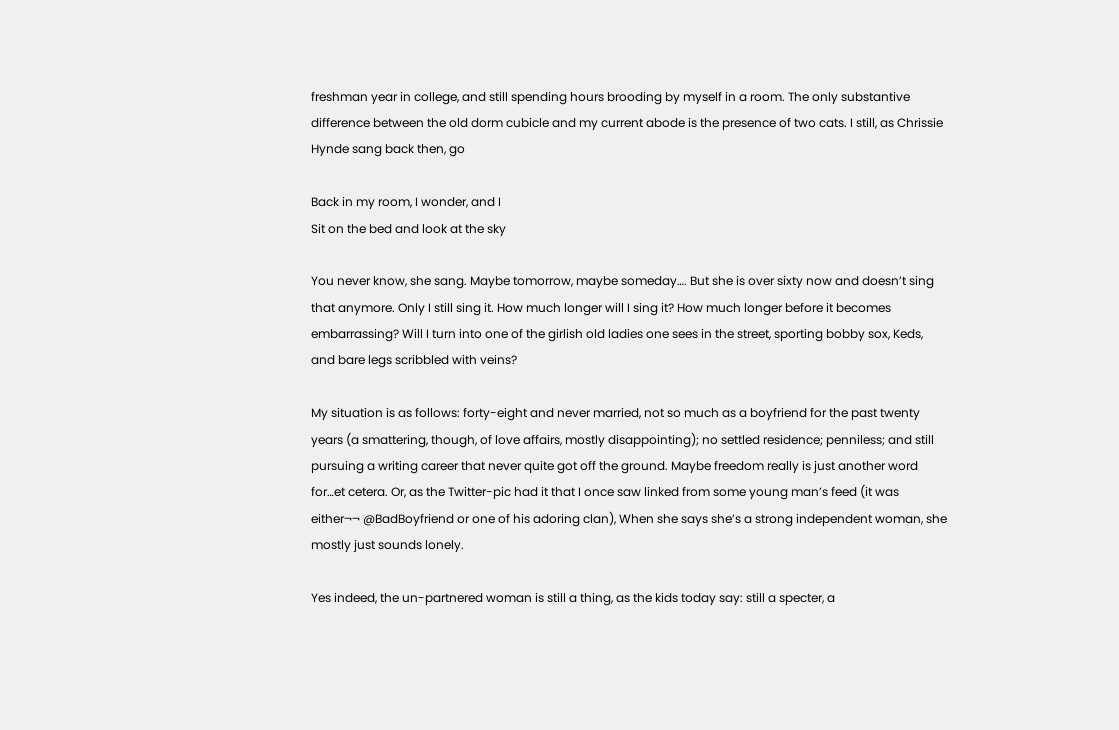freshman year in college, and still spending hours brooding by myself in a room. The only substantive difference between the old dorm cubicle and my current abode is the presence of two cats. I still, as Chrissie Hynde sang back then, go

Back in my room, I wonder, and I
Sit on the bed and look at the sky

You never know, she sang. Maybe tomorrow, maybe someday…. But she is over sixty now and doesn’t sing that anymore. Only I still sing it. How much longer will I sing it? How much longer before it becomes embarrassing? Will I turn into one of the girlish old ladies one sees in the street, sporting bobby sox, Keds, and bare legs scribbled with veins?

My situation is as follows: forty-eight and never married, not so much as a boyfriend for the past twenty years (a smattering, though, of love affairs, mostly disappointing); no settled residence; penniless; and still pursuing a writing career that never quite got off the ground. Maybe freedom really is just another word for…et cetera. Or, as the Twitter-pic had it that I once saw linked from some young man’s feed (it was either¬¬ @BadBoyfriend or one of his adoring clan), When she says she’s a strong independent woman, she mostly just sounds lonely.

Yes indeed, the un-partnered woman is still a thing, as the kids today say: still a specter, a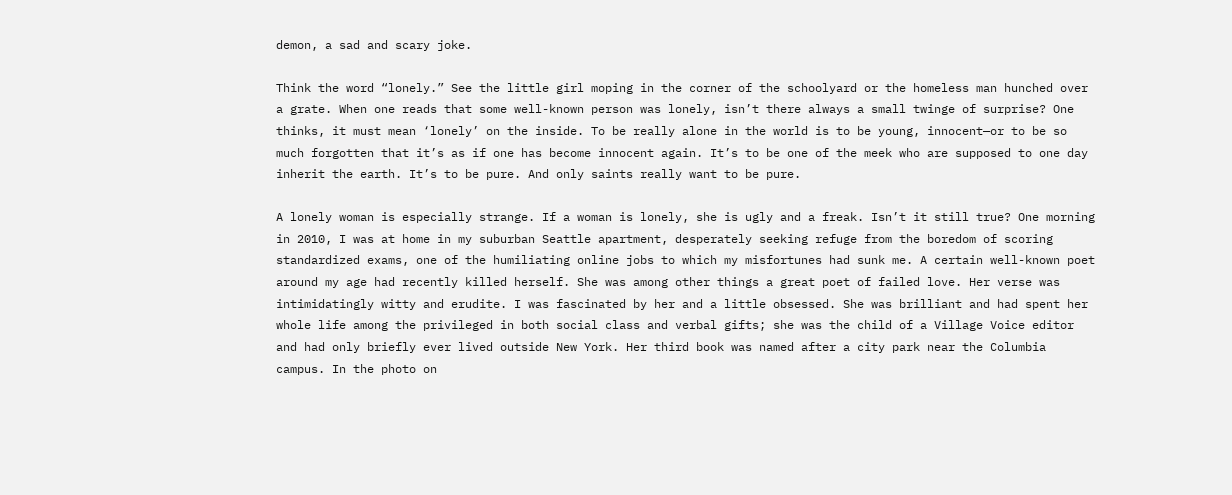demon, a sad and scary joke.

Think the word “lonely.” See the little girl moping in the corner of the schoolyard or the homeless man hunched over a grate. When one reads that some well-known person was lonely, isn’t there always a small twinge of surprise? One thinks, it must mean ‘lonely’ on the inside. To be really alone in the world is to be young, innocent—or to be so much forgotten that it’s as if one has become innocent again. It’s to be one of the meek who are supposed to one day inherit the earth. It’s to be pure. And only saints really want to be pure.

A lonely woman is especially strange. If a woman is lonely, she is ugly and a freak. Isn’t it still true? One morning in 2010, I was at home in my suburban Seattle apartment, desperately seeking refuge from the boredom of scoring standardized exams, one of the humiliating online jobs to which my misfortunes had sunk me. A certain well-known poet around my age had recently killed herself. She was among other things a great poet of failed love. Her verse was intimidatingly witty and erudite. I was fascinated by her and a little obsessed. She was brilliant and had spent her whole life among the privileged in both social class and verbal gifts; she was the child of a Village Voice editor and had only briefly ever lived outside New York. Her third book was named after a city park near the Columbia campus. In the photo on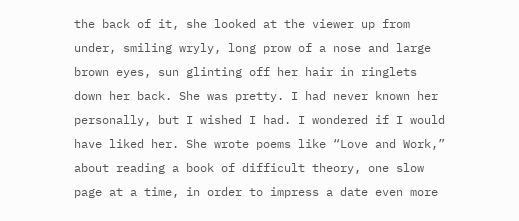the back of it, she looked at the viewer up from under, smiling wryly, long prow of a nose and large brown eyes, sun glinting off her hair in ringlets down her back. She was pretty. I had never known her personally, but I wished I had. I wondered if I would have liked her. She wrote poems like “Love and Work,” about reading a book of difficult theory, one slow page at a time, in order to impress a date even more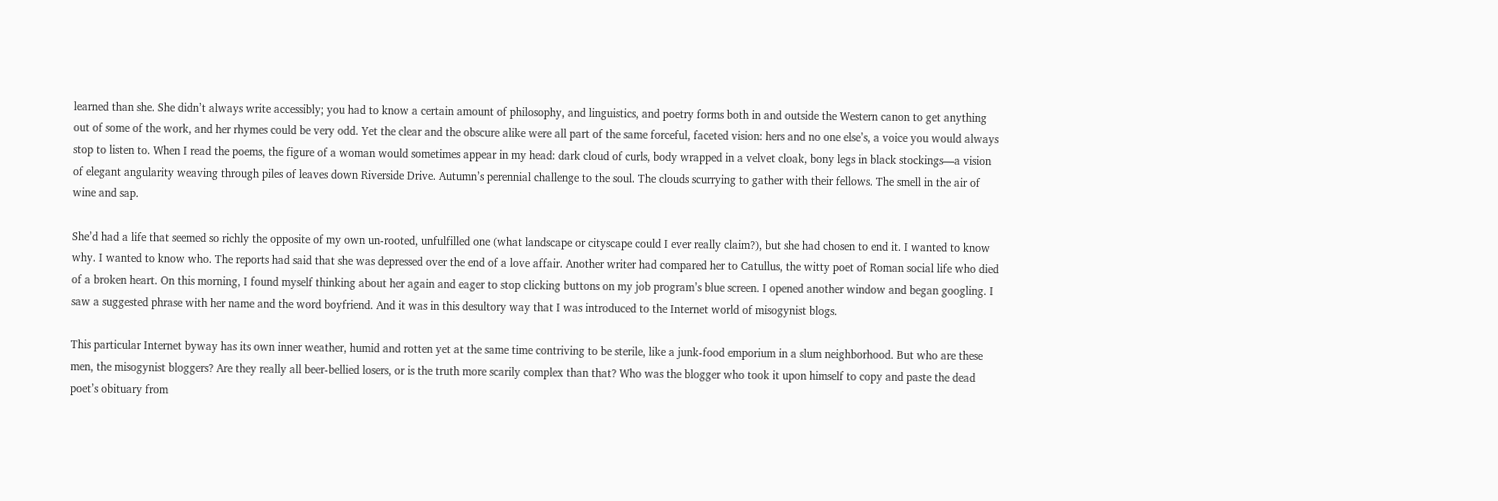learned than she. She didn’t always write accessibly; you had to know a certain amount of philosophy, and linguistics, and poetry forms both in and outside the Western canon to get anything out of some of the work, and her rhymes could be very odd. Yet the clear and the obscure alike were all part of the same forceful, faceted vision: hers and no one else’s, a voice you would always stop to listen to. When I read the poems, the figure of a woman would sometimes appear in my head: dark cloud of curls, body wrapped in a velvet cloak, bony legs in black stockings—a vision of elegant angularity weaving through piles of leaves down Riverside Drive. Autumn’s perennial challenge to the soul. The clouds scurrying to gather with their fellows. The smell in the air of wine and sap.

She’d had a life that seemed so richly the opposite of my own un-rooted, unfulfilled one (what landscape or cityscape could I ever really claim?), but she had chosen to end it. I wanted to know why. I wanted to know who. The reports had said that she was depressed over the end of a love affair. Another writer had compared her to Catullus, the witty poet of Roman social life who died of a broken heart. On this morning, I found myself thinking about her again and eager to stop clicking buttons on my job program’s blue screen. I opened another window and began googling. I saw a suggested phrase with her name and the word boyfriend. And it was in this desultory way that I was introduced to the Internet world of misogynist blogs.

This particular Internet byway has its own inner weather, humid and rotten yet at the same time contriving to be sterile, like a junk-food emporium in a slum neighborhood. But who are these men, the misogynist bloggers? Are they really all beer-bellied losers, or is the truth more scarily complex than that? Who was the blogger who took it upon himself to copy and paste the dead poet’s obituary from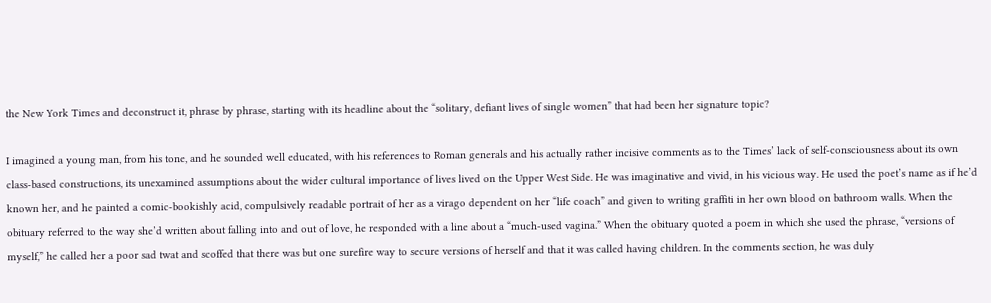the New York Times and deconstruct it, phrase by phrase, starting with its headline about the “solitary, defiant lives of single women” that had been her signature topic?

I imagined a young man, from his tone, and he sounded well educated, with his references to Roman generals and his actually rather incisive comments as to the Times’ lack of self-consciousness about its own class-based constructions, its unexamined assumptions about the wider cultural importance of lives lived on the Upper West Side. He was imaginative and vivid, in his vicious way. He used the poet’s name as if he’d known her, and he painted a comic-bookishly acid, compulsively readable portrait of her as a virago dependent on her “life coach” and given to writing graffiti in her own blood on bathroom walls. When the obituary referred to the way she’d written about falling into and out of love, he responded with a line about a “much-used vagina.” When the obituary quoted a poem in which she used the phrase, “versions of myself,” he called her a poor sad twat and scoffed that there was but one surefire way to secure versions of herself and that it was called having children. In the comments section, he was duly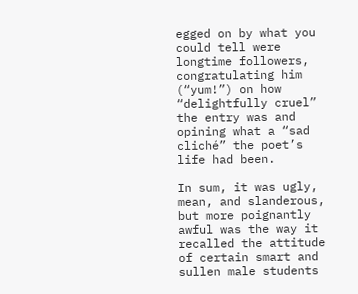egged on by what you could tell were longtime followers, congratulating him (“yum!”) on how “delightfully cruel” the entry was and opining what a “sad cliché” the poet’s life had been.

In sum, it was ugly, mean, and slanderous, but more poignantly awful was the way it recalled the attitude of certain smart and sullen male students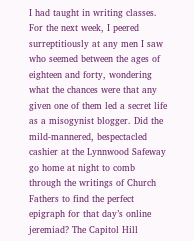I had taught in writing classes. For the next week, I peered surreptitiously at any men I saw who seemed between the ages of eighteen and forty, wondering what the chances were that any given one of them led a secret life as a misogynist blogger. Did the mild-mannered, bespectacled cashier at the Lynnwood Safeway go home at night to comb through the writings of Church Fathers to find the perfect epigraph for that day’s online jeremiad? The Capitol Hill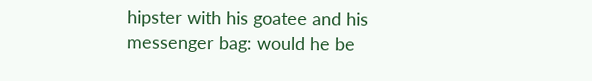hipster with his goatee and his messenger bag: would he be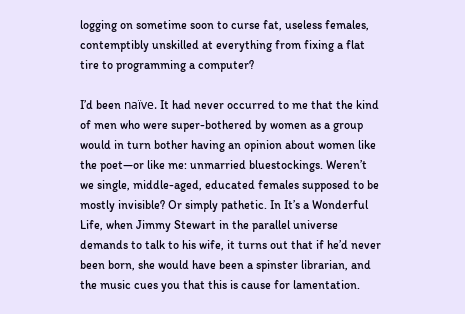logging on sometime soon to curse fat, useless females, contemptibly unskilled at everything from fixing a flat tire to programming a computer?

I’d been naïve. It had never occurred to me that the kind of men who were super-bothered by women as a group would in turn bother having an opinion about women like the poet—or like me: unmarried bluestockings. Weren’t we single, middle-aged, educated females supposed to be mostly invisible? Or simply pathetic. In It’s a Wonderful Life, when Jimmy Stewart in the parallel universe demands to talk to his wife, it turns out that if he’d never been born, she would have been a spinster librarian, and the music cues you that this is cause for lamentation.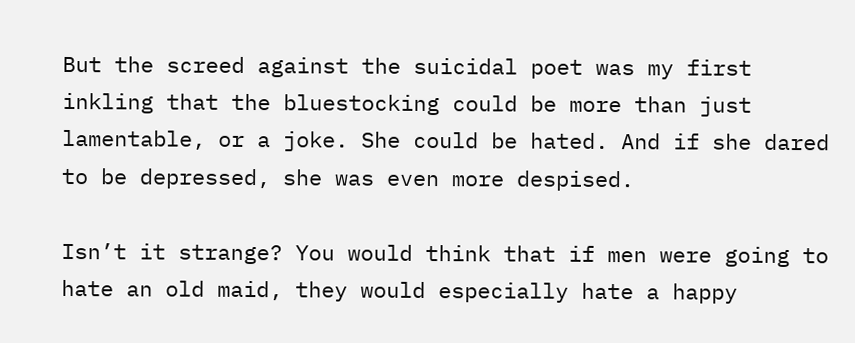But the screed against the suicidal poet was my first inkling that the bluestocking could be more than just lamentable, or a joke. She could be hated. And if she dared to be depressed, she was even more despised.

Isn’t it strange? You would think that if men were going to hate an old maid, they would especially hate a happy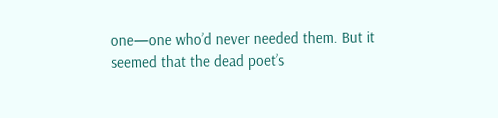one—one who’d never needed them. But it seemed that the dead poet’s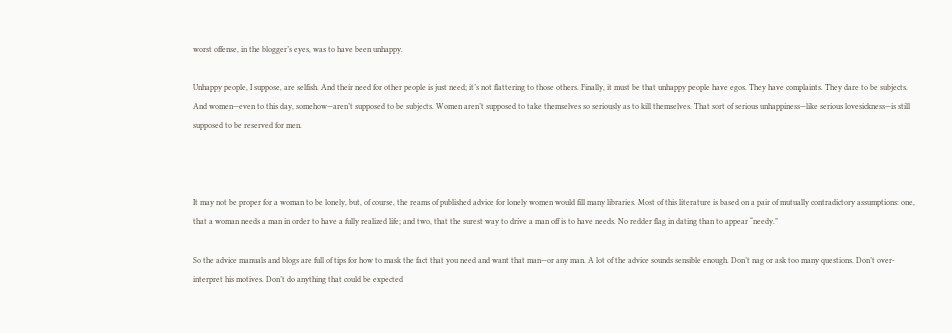worst offense, in the blogger’s eyes, was to have been unhappy.

Unhappy people, I suppose, are selfish. And their need for other people is just need; it’s not flattering to those others. Finally, it must be that unhappy people have egos. They have complaints. They dare to be subjects. And women—even to this day, somehow—aren’t supposed to be subjects. Women aren’t supposed to take themselves so seriously as to kill themselves. That sort of serious unhappiness—like serious lovesickness—is still supposed to be reserved for men.



It may not be proper for a woman to be lonely, but, of course, the reams of published advice for lonely women would fill many libraries. Most of this literature is based on a pair of mutually contradictory assumptions: one, that a woman needs a man in order to have a fully realized life; and two, that the surest way to drive a man off is to have needs. No redder flag in dating than to appear “needy.”

So the advice manuals and blogs are full of tips for how to mask the fact that you need and want that man—or any man. A lot of the advice sounds sensible enough. Don’t nag or ask too many questions. Don’t over-interpret his motives. Don’t do anything that could be expected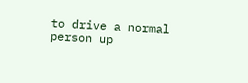to drive a normal person up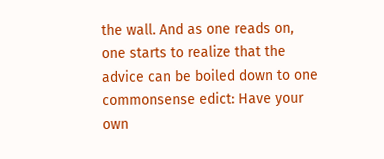the wall. And as one reads on, one starts to realize that the advice can be boiled down to one commonsense edict: Have your own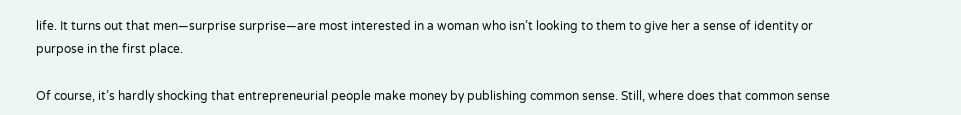life. It turns out that men—surprise surprise—are most interested in a woman who isn’t looking to them to give her a sense of identity or purpose in the first place.

Of course, it’s hardly shocking that entrepreneurial people make money by publishing common sense. Still, where does that common sense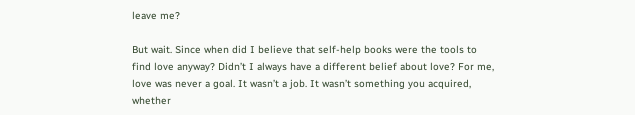leave me?

But wait. Since when did I believe that self-help books were the tools to find love anyway? Didn’t I always have a different belief about love? For me, love was never a goal. It wasn’t a job. It wasn’t something you acquired, whether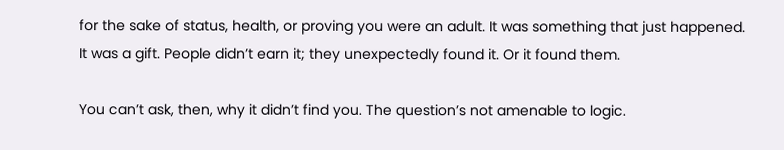for the sake of status, health, or proving you were an adult. It was something that just happened. It was a gift. People didn’t earn it; they unexpectedly found it. Or it found them.

You can’t ask, then, why it didn’t find you. The question’s not amenable to logic.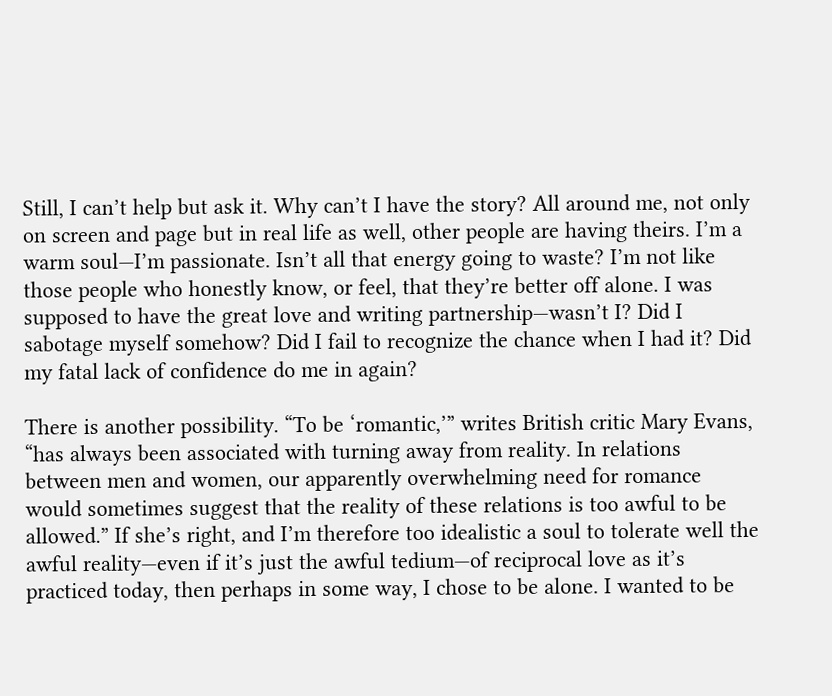Still, I can’t help but ask it. Why can’t I have the story? All around me, not only on screen and page but in real life as well, other people are having theirs. I’m a warm soul—I’m passionate. Isn’t all that energy going to waste? I’m not like those people who honestly know, or feel, that they’re better off alone. I was supposed to have the great love and writing partnership—wasn’t I? Did I sabotage myself somehow? Did I fail to recognize the chance when I had it? Did my fatal lack of confidence do me in again?

There is another possibility. “To be ‘romantic,’” writes British critic Mary Evans, “has always been associated with turning away from reality. In relations between men and women, our apparently overwhelming need for romance would sometimes suggest that the reality of these relations is too awful to be allowed.” If she’s right, and I’m therefore too idealistic a soul to tolerate well the awful reality—even if it’s just the awful tedium—of reciprocal love as it’s practiced today, then perhaps in some way, I chose to be alone. I wanted to be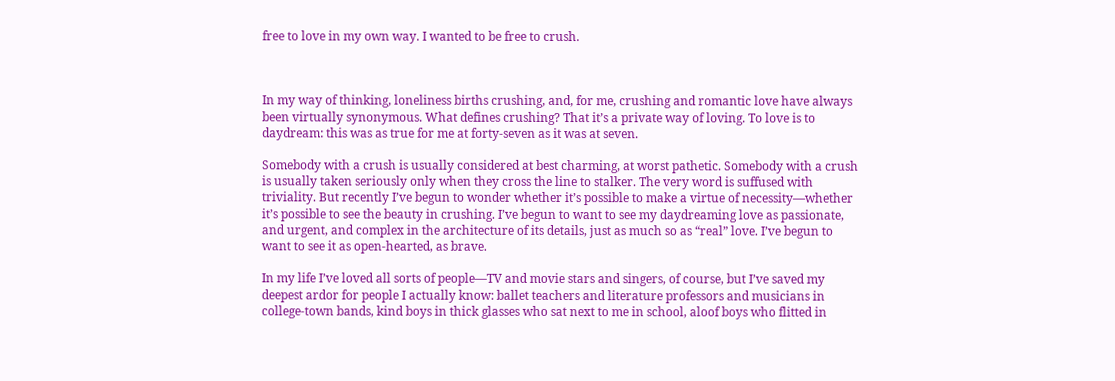free to love in my own way. I wanted to be free to crush.



In my way of thinking, loneliness births crushing, and, for me, crushing and romantic love have always been virtually synonymous. What defines crushing? That it’s a private way of loving. To love is to daydream: this was as true for me at forty-seven as it was at seven.

Somebody with a crush is usually considered at best charming, at worst pathetic. Somebody with a crush is usually taken seriously only when they cross the line to stalker. The very word is suffused with triviality. But recently I’ve begun to wonder whether it’s possible to make a virtue of necessity—whether it’s possible to see the beauty in crushing. I’ve begun to want to see my daydreaming love as passionate, and urgent, and complex in the architecture of its details, just as much so as “real” love. I’ve begun to want to see it as open-hearted, as brave.

In my life I’ve loved all sorts of people—TV and movie stars and singers, of course, but I’ve saved my deepest ardor for people I actually know: ballet teachers and literature professors and musicians in college-town bands, kind boys in thick glasses who sat next to me in school, aloof boys who flitted in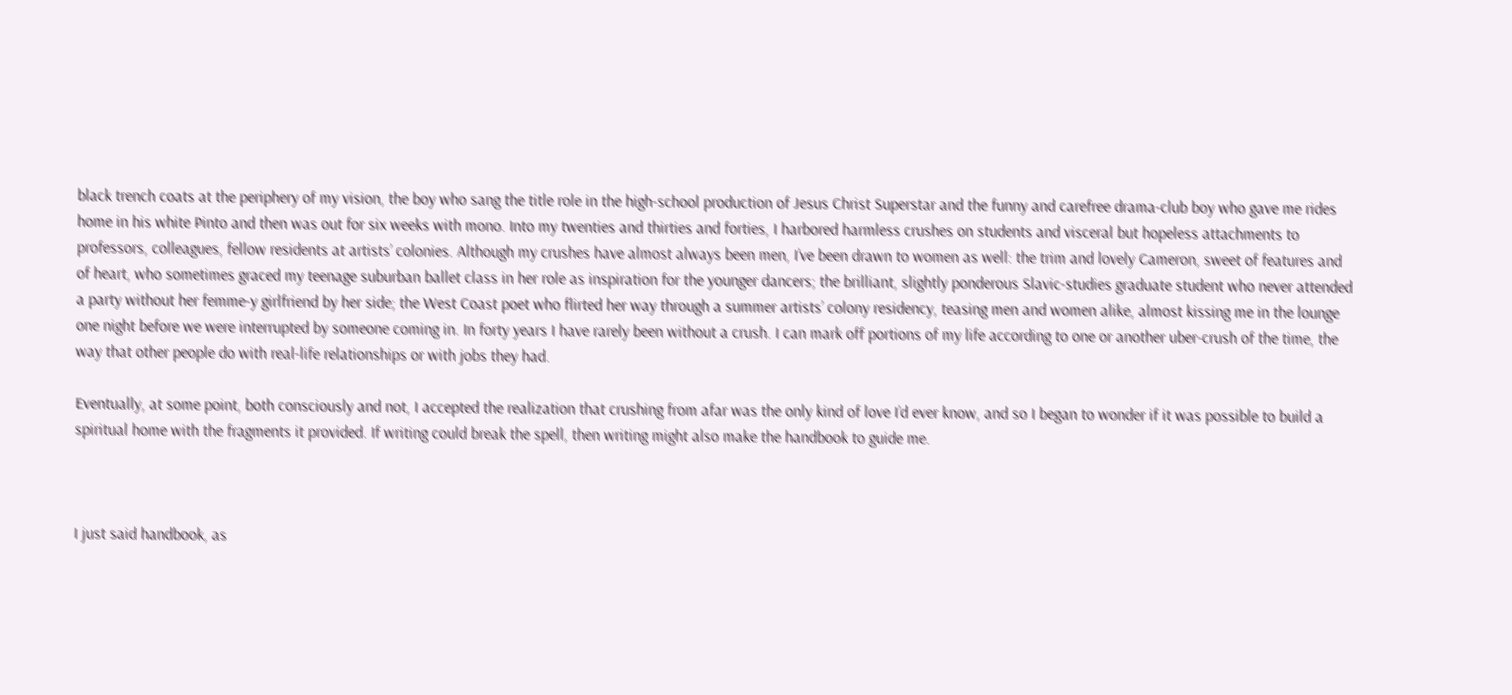black trench coats at the periphery of my vision, the boy who sang the title role in the high-school production of Jesus Christ Superstar and the funny and carefree drama-club boy who gave me rides home in his white Pinto and then was out for six weeks with mono. Into my twenties and thirties and forties, I harbored harmless crushes on students and visceral but hopeless attachments to professors, colleagues, fellow residents at artists’ colonies. Although my crushes have almost always been men, I’ve been drawn to women as well: the trim and lovely Cameron, sweet of features and of heart, who sometimes graced my teenage suburban ballet class in her role as inspiration for the younger dancers; the brilliant, slightly ponderous Slavic-studies graduate student who never attended a party without her femme-y girlfriend by her side; the West Coast poet who flirted her way through a summer artists’ colony residency, teasing men and women alike, almost kissing me in the lounge one night before we were interrupted by someone coming in. In forty years I have rarely been without a crush. I can mark off portions of my life according to one or another uber-crush of the time, the way that other people do with real-life relationships or with jobs they had.

Eventually, at some point, both consciously and not, I accepted the realization that crushing from afar was the only kind of love I’d ever know, and so I began to wonder if it was possible to build a spiritual home with the fragments it provided. If writing could break the spell, then writing might also make the handbook to guide me.



I just said handbook, as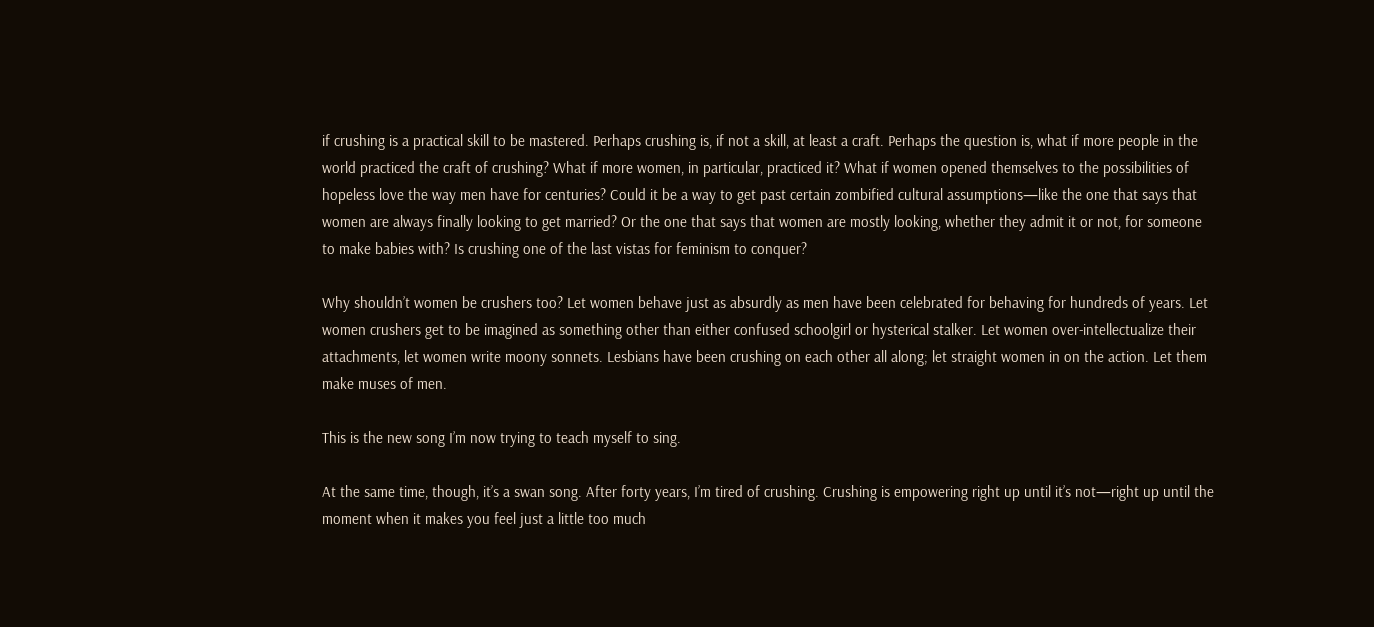if crushing is a practical skill to be mastered. Perhaps crushing is, if not a skill, at least a craft. Perhaps the question is, what if more people in the world practiced the craft of crushing? What if more women, in particular, practiced it? What if women opened themselves to the possibilities of hopeless love the way men have for centuries? Could it be a way to get past certain zombified cultural assumptions—like the one that says that women are always finally looking to get married? Or the one that says that women are mostly looking, whether they admit it or not, for someone to make babies with? Is crushing one of the last vistas for feminism to conquer?

Why shouldn’t women be crushers too? Let women behave just as absurdly as men have been celebrated for behaving for hundreds of years. Let women crushers get to be imagined as something other than either confused schoolgirl or hysterical stalker. Let women over-intellectualize their attachments, let women write moony sonnets. Lesbians have been crushing on each other all along; let straight women in on the action. Let them make muses of men.

This is the new song I’m now trying to teach myself to sing.

At the same time, though, it’s a swan song. After forty years, I’m tired of crushing. Crushing is empowering right up until it’s not—right up until the moment when it makes you feel just a little too much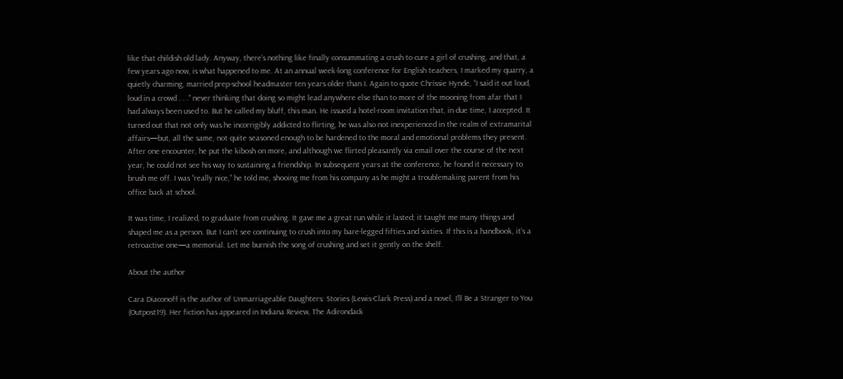like that childish old lady. Anyway, there’s nothing like finally consummating a crush to cure a girl of crushing, and that, a few years ago now, is what happened to me. At an annual week-long conference for English teachers, I marked my quarry, a quietly charming, married prep-school headmaster ten years older than I. Again to quote Chrissie Hynde, “I said it out loud, loud in a crowd . . .” never thinking that doing so might lead anywhere else than to more of the mooning from afar that I had always been used to. But he called my bluff, this man. He issued a hotel-room invitation that, in due time, I accepted. It turned out that not only was he incorrigibly addicted to flirting, he was also not inexperienced in the realm of extramarital affairs—but, all the same, not quite seasoned enough to be hardened to the moral and emotional problems they present. After one encounter, he put the kibosh on more, and although we flirted pleasantly via email over the course of the next year, he could not see his way to sustaining a friendship. In subsequent years at the conference, he found it necessary to brush me off. I was “really nice,” he told me, shooing me from his company as he might a troublemaking parent from his office back at school.

It was time, I realized, to graduate from crushing. It gave me a great run while it lasted; it taught me many things and shaped me as a person. But I can’t see continuing to crush into my bare-legged fifties and sixties. If this is a handbook, it’s a retroactive one—a memorial. Let me burnish the song of crushing and set it gently on the shelf.

About the author

Cara Diaconoff is the author of Unmarriageable Daughters: Stories (Lewis-Clark Press) and a novel, I’ll Be a Stranger to You (Outpost19). Her fiction has appeared in Indiana Review, The Adirondack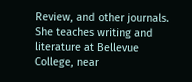Review, and other journals. She teaches writing and literature at Bellevue College, near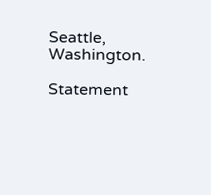Seattle, Washington.

Statement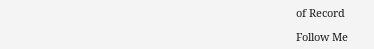of Record

Follow Me